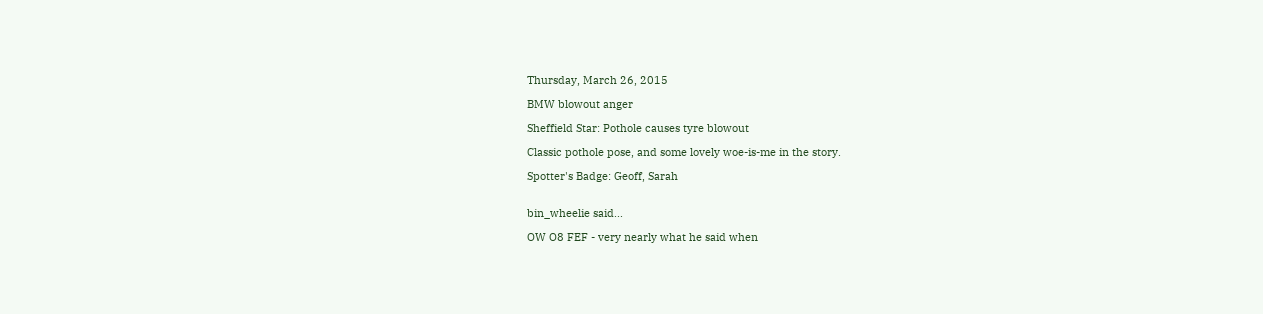Thursday, March 26, 2015

BMW blowout anger

Sheffield Star: Pothole causes tyre blowout

Classic pothole pose, and some lovely woe-is-me in the story.

Spotter's Badge: Geoff, Sarah


bin_wheelie said...

OW O8 FEF - very nearly what he said when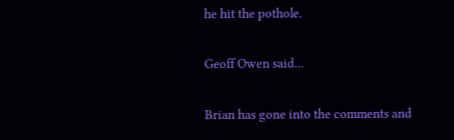he hit the pothole.

Geoff Owen said...

Brian has gone into the comments and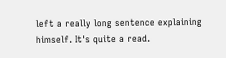left a really long sentence explaining himself. It's quite a read.